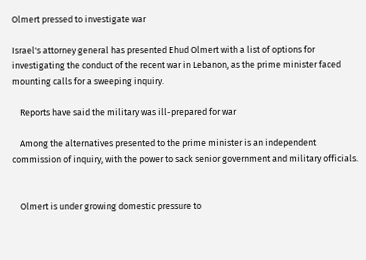Olmert pressed to investigate war

Israel's attorney general has presented Ehud Olmert with a list of options for investigating the conduct of the recent war in Lebanon, as the prime minister faced mounting calls for a sweeping inquiry.

    Reports have said the military was ill-prepared for war

    Among the alternatives presented to the prime minister is an independent commission of inquiry, with the power to sack senior government and military officials.


    Olmert is under growing domestic pressure to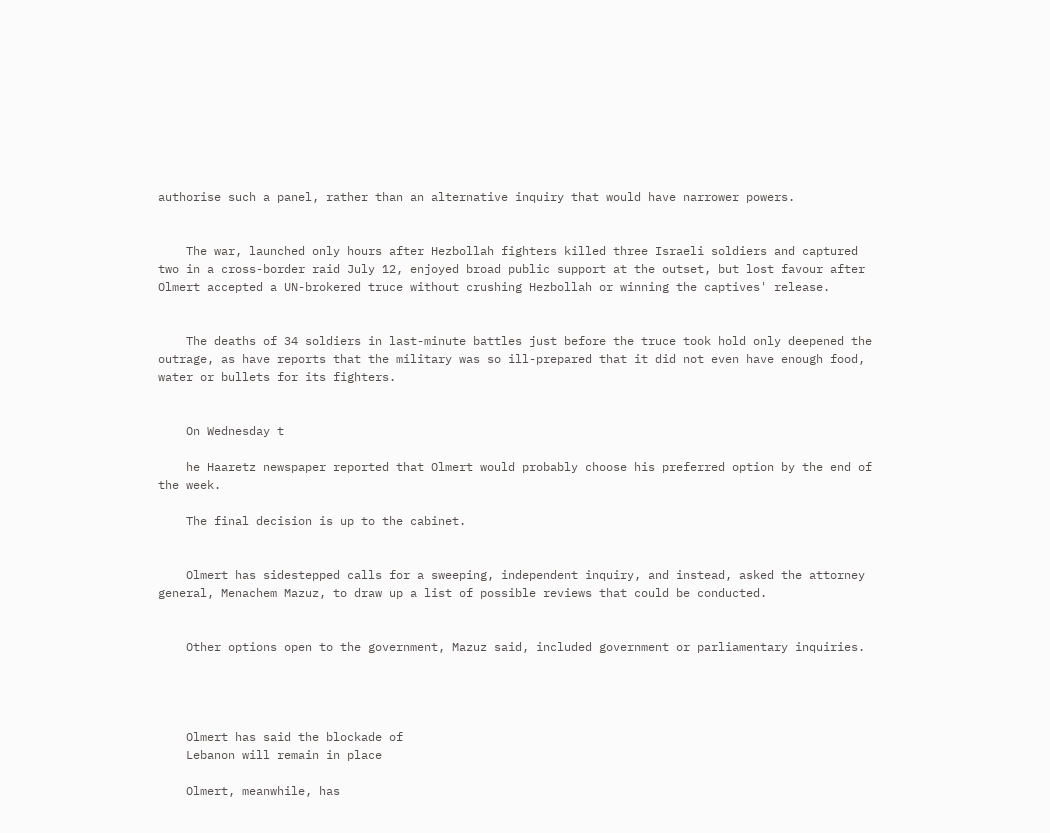authorise such a panel, rather than an alternative inquiry that would have narrower powers.


    The war, launched only hours after Hezbollah fighters killed three Israeli soldiers and captured two in a cross-border raid July 12, enjoyed broad public support at the outset, but lost favour after Olmert accepted a UN-brokered truce without crushing Hezbollah or winning the captives' release.


    The deaths of 34 soldiers in last-minute battles just before the truce took hold only deepened the outrage, as have reports that the military was so ill-prepared that it did not even have enough food, water or bullets for its fighters.


    On Wednesday t

    he Haaretz newspaper reported that Olmert would probably choose his preferred option by the end of the week.

    The final decision is up to the cabinet.


    Olmert has sidestepped calls for a sweeping, independent inquiry, and instead, asked the attorney general, Menachem Mazuz, to draw up a list of possible reviews that could be conducted.


    Other options open to the government, Mazuz said, included government or parliamentary inquiries.




    Olmert has said the blockade of
    Lebanon will remain in place

    Olmert, meanwhile, has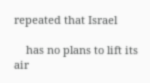repeated that Israel

    has no plans to lift its air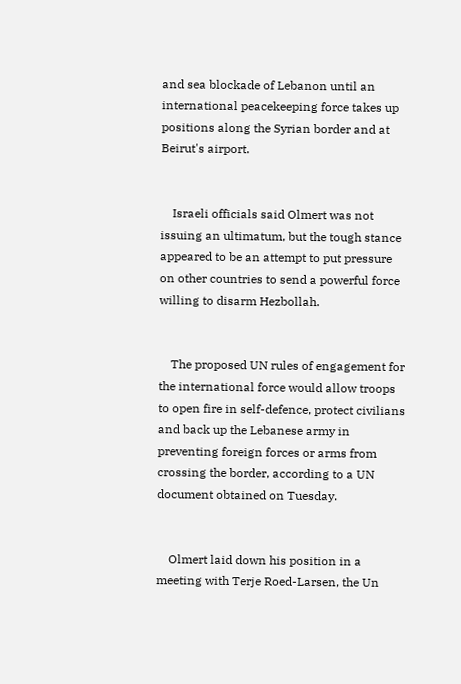and sea blockade of Lebanon until an international peacekeeping force takes up positions along the Syrian border and at Beirut's airport.


    Israeli officials said Olmert was not issuing an ultimatum, but the tough stance appeared to be an attempt to put pressure on other countries to send a powerful force willing to disarm Hezbollah.


    The proposed UN rules of engagement for the international force would allow troops to open fire in self-defence, protect civilians and back up the Lebanese army in preventing foreign forces or arms from crossing the border, according to a UN document obtained on Tuesday.


    Olmert laid down his position in a meeting with Terje Roed-Larsen, the Un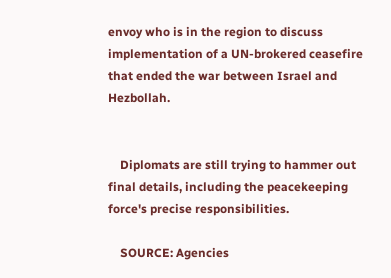envoy who is in the region to discuss implementation of a UN-brokered ceasefire that ended the war between Israel and Hezbollah.


    Diplomats are still trying to hammer out final details, including the peacekeeping force's precise responsibilities.

    SOURCE: Agencies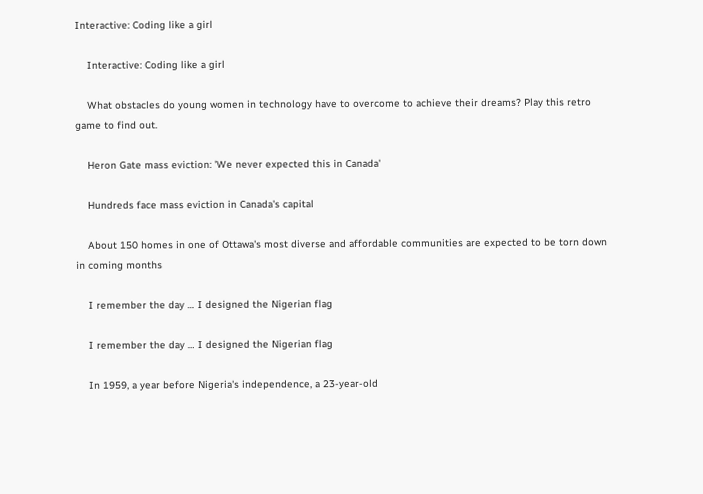Interactive: Coding like a girl

    Interactive: Coding like a girl

    What obstacles do young women in technology have to overcome to achieve their dreams? Play this retro game to find out.

    Heron Gate mass eviction: 'We never expected this in Canada'

    Hundreds face mass eviction in Canada's capital

    About 150 homes in one of Ottawa's most diverse and affordable communities are expected to be torn down in coming months

    I remember the day … I designed the Nigerian flag

    I remember the day … I designed the Nigerian flag

    In 1959, a year before Nigeria's independence, a 23-year-old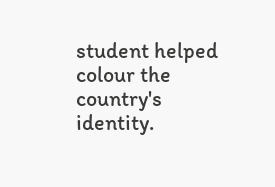student helped colour the country's identity.